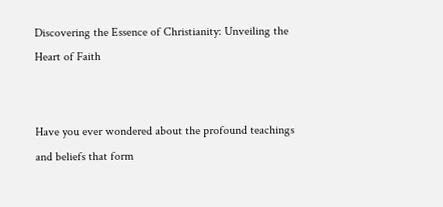Discovering the Essence of Christianity: Unveiling the Heart of Faith


Have you ever wondered about the profound teachings and beliefs that form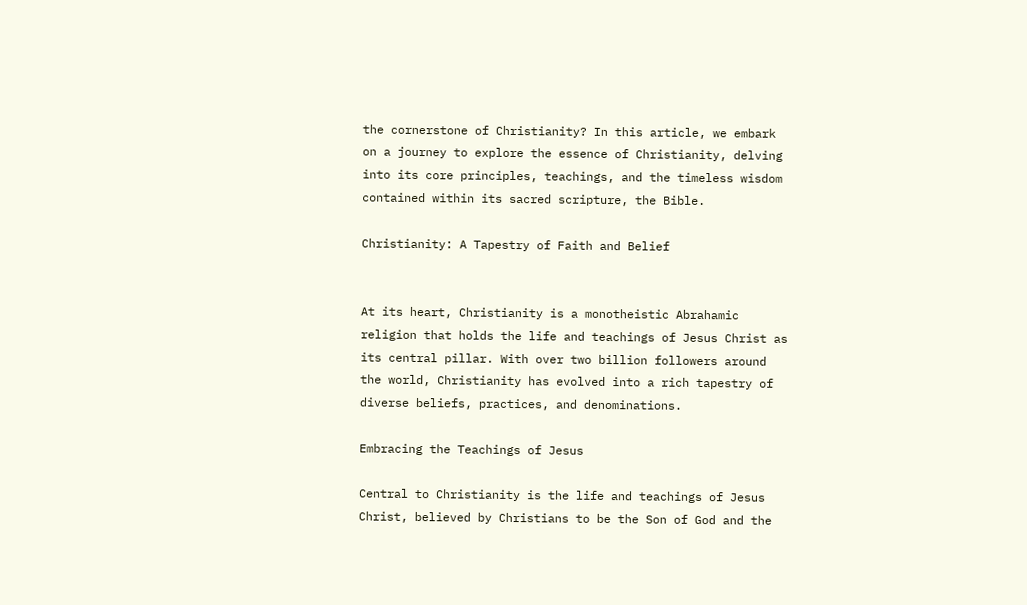the cornerstone of Christianity? In this article, we embark on a journey to explore the essence of Christianity, delving into its core principles, teachings, and the timeless wisdom contained within its sacred scripture, the Bible.

Christianity: A Tapestry of Faith and Belief


At its heart, Christianity is a monotheistic Abrahamic religion that holds the life and teachings of Jesus Christ as its central pillar. With over two billion followers around the world, Christianity has evolved into a rich tapestry of diverse beliefs, practices, and denominations.

Embracing the Teachings of Jesus

Central to Christianity is the life and teachings of Jesus Christ, believed by Christians to be the Son of God and the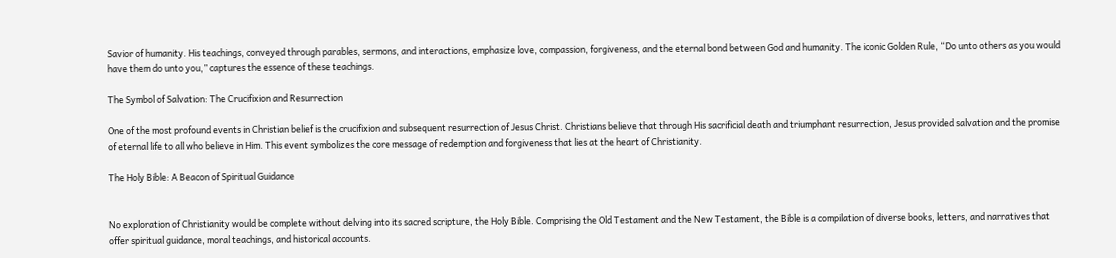Savior of humanity. His teachings, conveyed through parables, sermons, and interactions, emphasize love, compassion, forgiveness, and the eternal bond between God and humanity. The iconic Golden Rule, “Do unto others as you would have them do unto you,” captures the essence of these teachings.

The Symbol of Salvation: The Crucifixion and Resurrection

One of the most profound events in Christian belief is the crucifixion and subsequent resurrection of Jesus Christ. Christians believe that through His sacrificial death and triumphant resurrection, Jesus provided salvation and the promise of eternal life to all who believe in Him. This event symbolizes the core message of redemption and forgiveness that lies at the heart of Christianity.

The Holy Bible: A Beacon of Spiritual Guidance


No exploration of Christianity would be complete without delving into its sacred scripture, the Holy Bible. Comprising the Old Testament and the New Testament, the Bible is a compilation of diverse books, letters, and narratives that offer spiritual guidance, moral teachings, and historical accounts.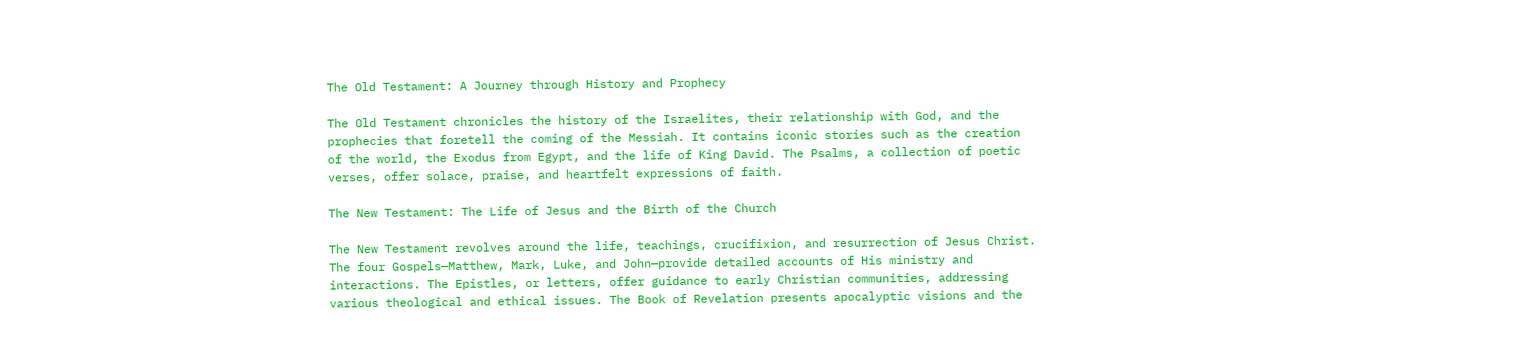The Old Testament: A Journey through History and Prophecy

The Old Testament chronicles the history of the Israelites, their relationship with God, and the prophecies that foretell the coming of the Messiah. It contains iconic stories such as the creation of the world, the Exodus from Egypt, and the life of King David. The Psalms, a collection of poetic verses, offer solace, praise, and heartfelt expressions of faith.

The New Testament: The Life of Jesus and the Birth of the Church

The New Testament revolves around the life, teachings, crucifixion, and resurrection of Jesus Christ. The four Gospels—Matthew, Mark, Luke, and John—provide detailed accounts of His ministry and interactions. The Epistles, or letters, offer guidance to early Christian communities, addressing various theological and ethical issues. The Book of Revelation presents apocalyptic visions and the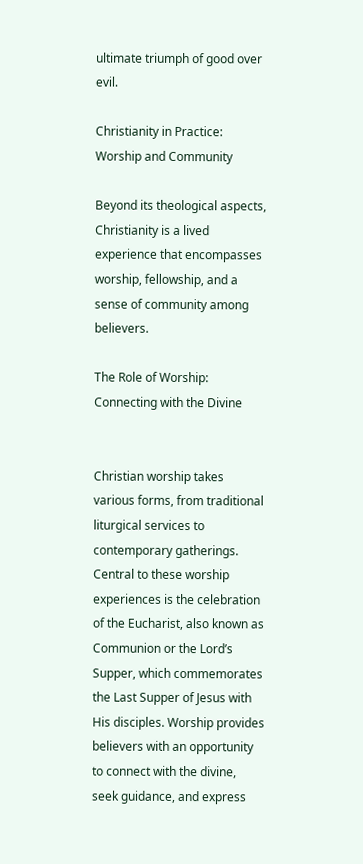ultimate triumph of good over evil.

Christianity in Practice: Worship and Community

Beyond its theological aspects, Christianity is a lived experience that encompasses worship, fellowship, and a sense of community among believers.

The Role of Worship: Connecting with the Divine


Christian worship takes various forms, from traditional liturgical services to contemporary gatherings. Central to these worship experiences is the celebration of the Eucharist, also known as Communion or the Lord’s Supper, which commemorates the Last Supper of Jesus with His disciples. Worship provides believers with an opportunity to connect with the divine, seek guidance, and express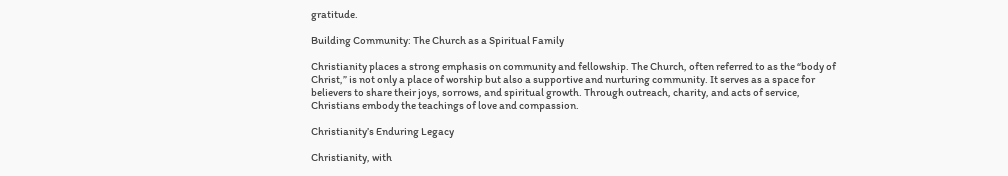gratitude.

Building Community: The Church as a Spiritual Family

Christianity places a strong emphasis on community and fellowship. The Church, often referred to as the “body of Christ,” is not only a place of worship but also a supportive and nurturing community. It serves as a space for believers to share their joys, sorrows, and spiritual growth. Through outreach, charity, and acts of service, Christians embody the teachings of love and compassion.

Christianity’s Enduring Legacy

Christianity, with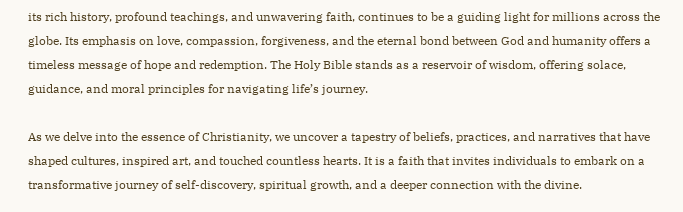its rich history, profound teachings, and unwavering faith, continues to be a guiding light for millions across the globe. Its emphasis on love, compassion, forgiveness, and the eternal bond between God and humanity offers a timeless message of hope and redemption. The Holy Bible stands as a reservoir of wisdom, offering solace, guidance, and moral principles for navigating life’s journey.

As we delve into the essence of Christianity, we uncover a tapestry of beliefs, practices, and narratives that have shaped cultures, inspired art, and touched countless hearts. It is a faith that invites individuals to embark on a transformative journey of self-discovery, spiritual growth, and a deeper connection with the divine.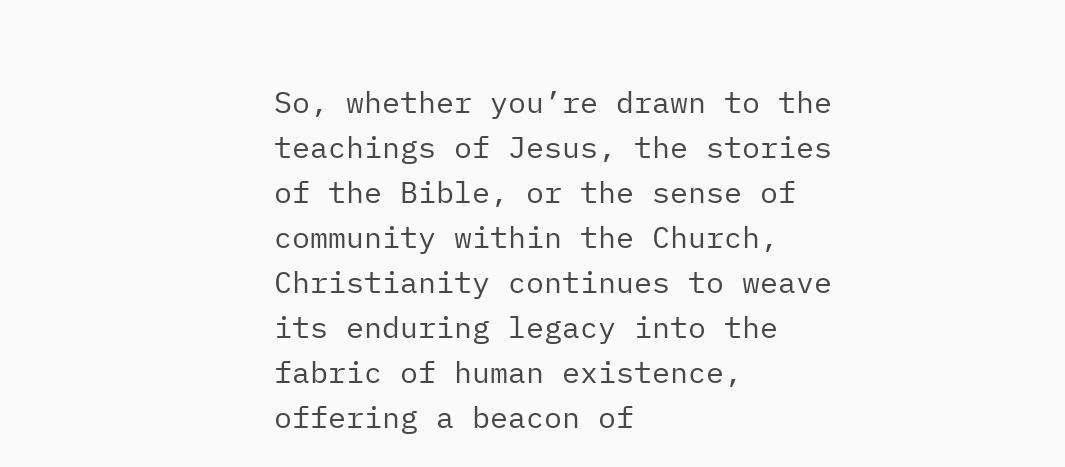So, whether you’re drawn to the teachings of Jesus, the stories of the Bible, or the sense of community within the Church, Christianity continues to weave its enduring legacy into the fabric of human existence, offering a beacon of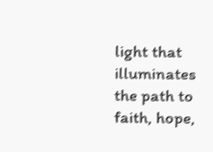light that illuminates the path to faith, hope,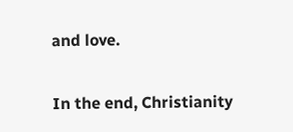and love.

In the end, Christianity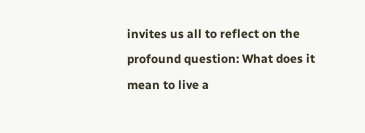invites us all to reflect on the profound question: What does it mean to live a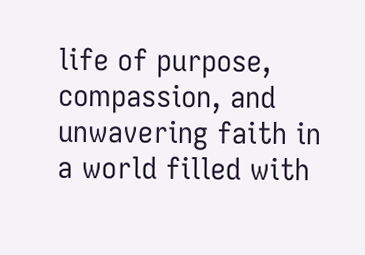life of purpose, compassion, and unwavering faith in a world filled with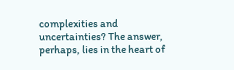complexities and uncertainties? The answer, perhaps, lies in the heart of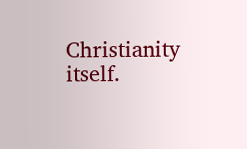Christianity itself.